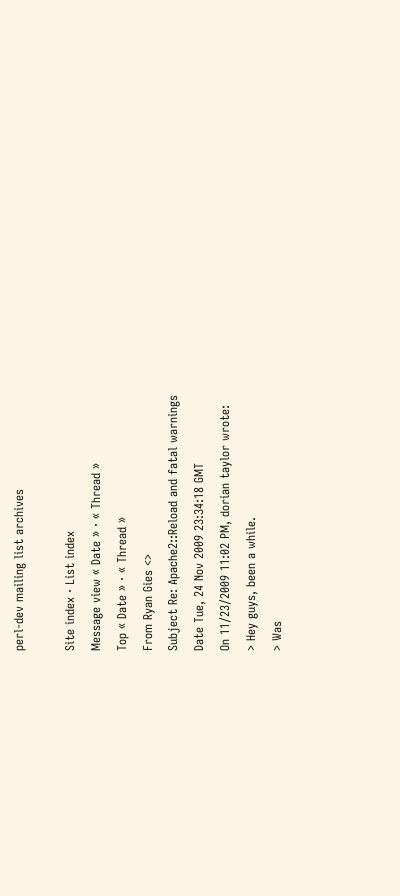perl-dev mailing list archives

Site index · List index
Message view « Date » · « Thread »
Top « Date » · « Thread »
From Ryan Gies <>
Subject Re: Apache2::Reload and fatal warnings
Date Tue, 24 Nov 2009 23:34:18 GMT
On 11/23/2009 11:02 PM, dorian taylor wrote:
> Hey guys, been a while.
> Was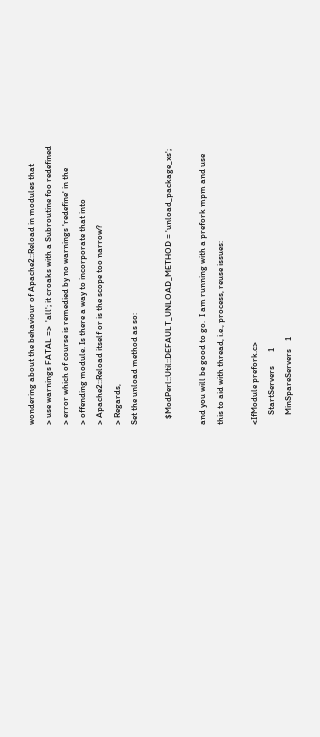wondering about the behaviour of Apache2::Reload in modules that
> use warnings FATAL =>  'all'; it croaks with a Subroutine foo redefined
> error which of course is remedied by no warnings 'redefine' in the
> offending module. Is there a way to incorporate that into
> Apache2::Reload itself or is the scope too narrow?
> Regards,
Set the unload method as so:

   $ModPerl::Util::DEFAULT_UNLOAD_METHOD = 'unload_package_xs';

and you will be good to go.  I am running with a prefork mpm and use
this to aid with thread, i.e., process, reuse issues:

<IfModule prefork.c>
     StartServers       1
     MinSpareServers    1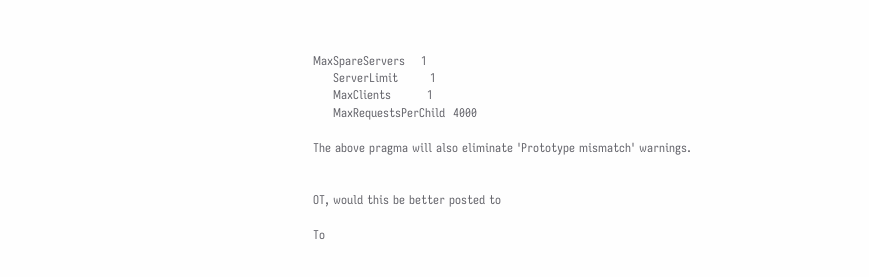MaxSpareServers    1
     ServerLimit        1
     MaxClients         1
     MaxRequestsPerChild  4000

The above pragma will also eliminate 'Prototype mismatch' warnings.


OT, would this be better posted to

To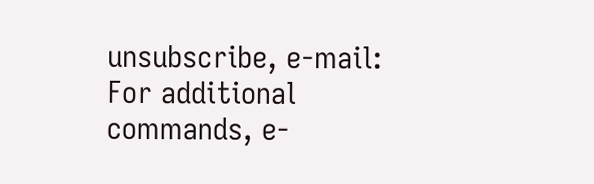unsubscribe, e-mail:
For additional commands, e-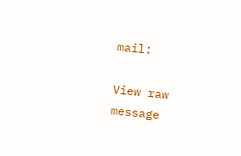mail:

View raw message